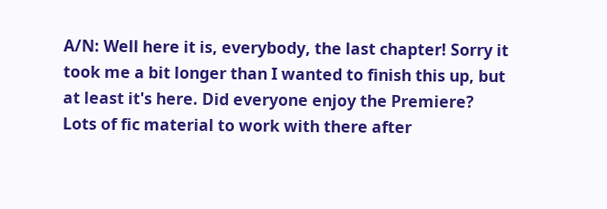A/N: Well here it is, everybody, the last chapter! Sorry it took me a bit longer than I wanted to finish this up, but at least it's here. Did everyone enjoy the Premiere? Lots of fic material to work with there after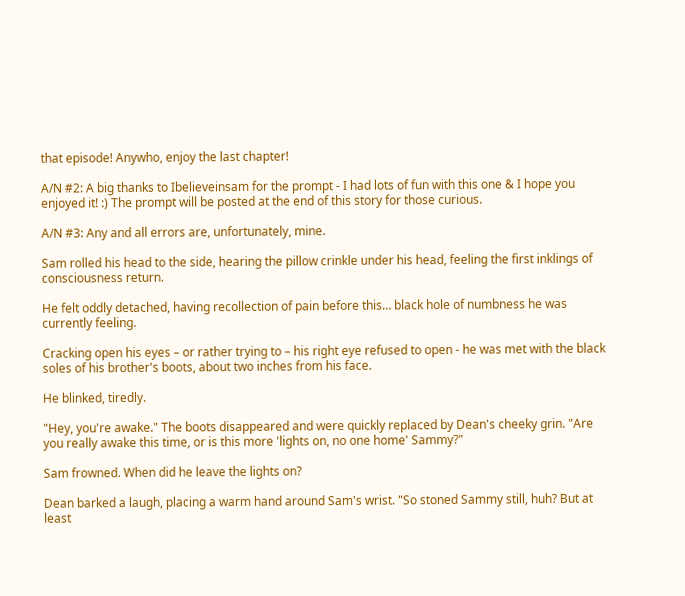that episode! Anywho, enjoy the last chapter!

A/N #2: A big thanks to Ibelieveinsam for the prompt - I had lots of fun with this one & I hope you enjoyed it! :) The prompt will be posted at the end of this story for those curious.

A/N #3: Any and all errors are, unfortunately, mine.

Sam rolled his head to the side, hearing the pillow crinkle under his head, feeling the first inklings of consciousness return.

He felt oddly detached, having recollection of pain before this… black hole of numbness he was currently feeling.

Cracking open his eyes – or rather trying to – his right eye refused to open - he was met with the black soles of his brother's boots, about two inches from his face.

He blinked, tiredly.

"Hey, you're awake." The boots disappeared and were quickly replaced by Dean's cheeky grin. "Are you really awake this time, or is this more 'lights on, no one home' Sammy?"

Sam frowned. When did he leave the lights on?

Dean barked a laugh, placing a warm hand around Sam's wrist. "So stoned Sammy still, huh? But at least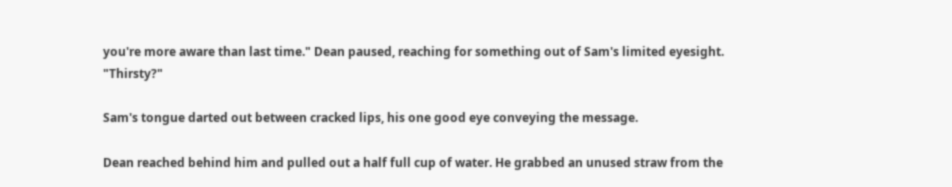you're more aware than last time." Dean paused, reaching for something out of Sam's limited eyesight. "Thirsty?"

Sam's tongue darted out between cracked lips, his one good eye conveying the message.

Dean reached behind him and pulled out a half full cup of water. He grabbed an unused straw from the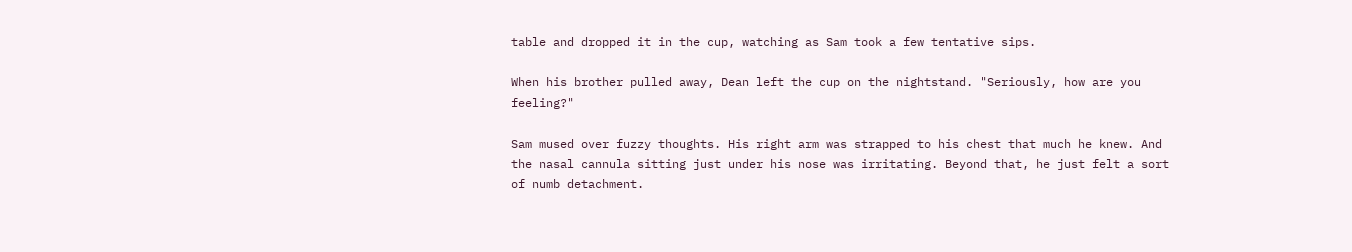table and dropped it in the cup, watching as Sam took a few tentative sips.

When his brother pulled away, Dean left the cup on the nightstand. "Seriously, how are you feeling?"

Sam mused over fuzzy thoughts. His right arm was strapped to his chest that much he knew. And the nasal cannula sitting just under his nose was irritating. Beyond that, he just felt a sort of numb detachment.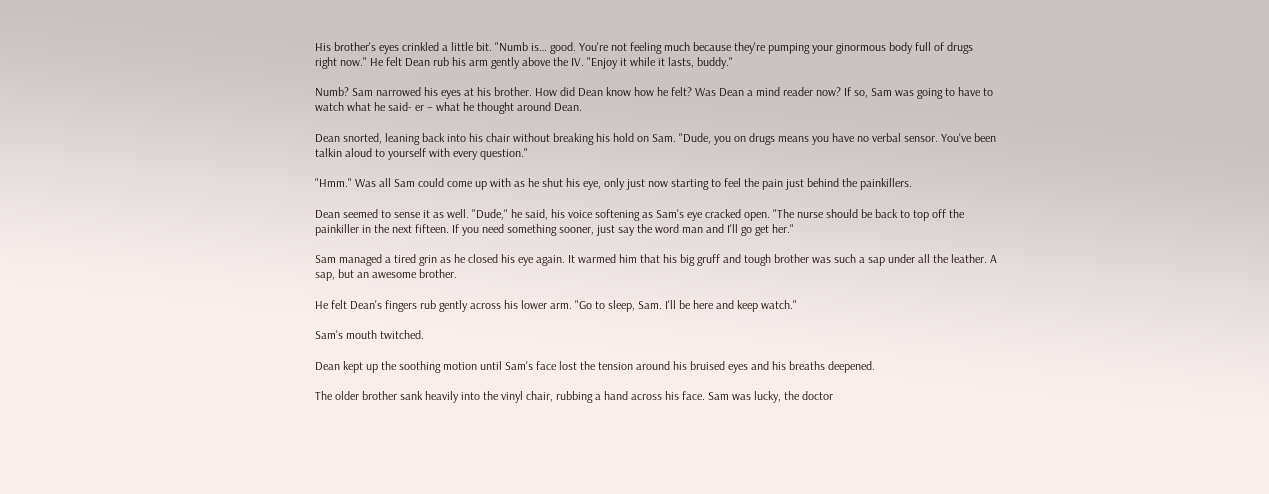His brother's eyes crinkled a little bit. "Numb is… good. You're not feeling much because they're pumping your ginormous body full of drugs right now." He felt Dean rub his arm gently above the IV. "Enjoy it while it lasts, buddy."

Numb? Sam narrowed his eyes at his brother. How did Dean know how he felt? Was Dean a mind reader now? If so, Sam was going to have to watch what he said- er – what he thought around Dean.

Dean snorted, leaning back into his chair without breaking his hold on Sam. "Dude, you on drugs means you have no verbal sensor. You've been talkin aloud to yourself with every question."

"Hmm." Was all Sam could come up with as he shut his eye, only just now starting to feel the pain just behind the painkillers.

Dean seemed to sense it as well. "Dude," he said, his voice softening as Sam's eye cracked open. "The nurse should be back to top off the painkiller in the next fifteen. If you need something sooner, just say the word man and I'll go get her."

Sam managed a tired grin as he closed his eye again. It warmed him that his big gruff and tough brother was such a sap under all the leather. A sap, but an awesome brother.

He felt Dean's fingers rub gently across his lower arm. "Go to sleep, Sam. I'll be here and keep watch."

Sam's mouth twitched.

Dean kept up the soothing motion until Sam's face lost the tension around his bruised eyes and his breaths deepened.

The older brother sank heavily into the vinyl chair, rubbing a hand across his face. Sam was lucky, the doctor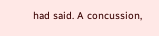had said. A concussion,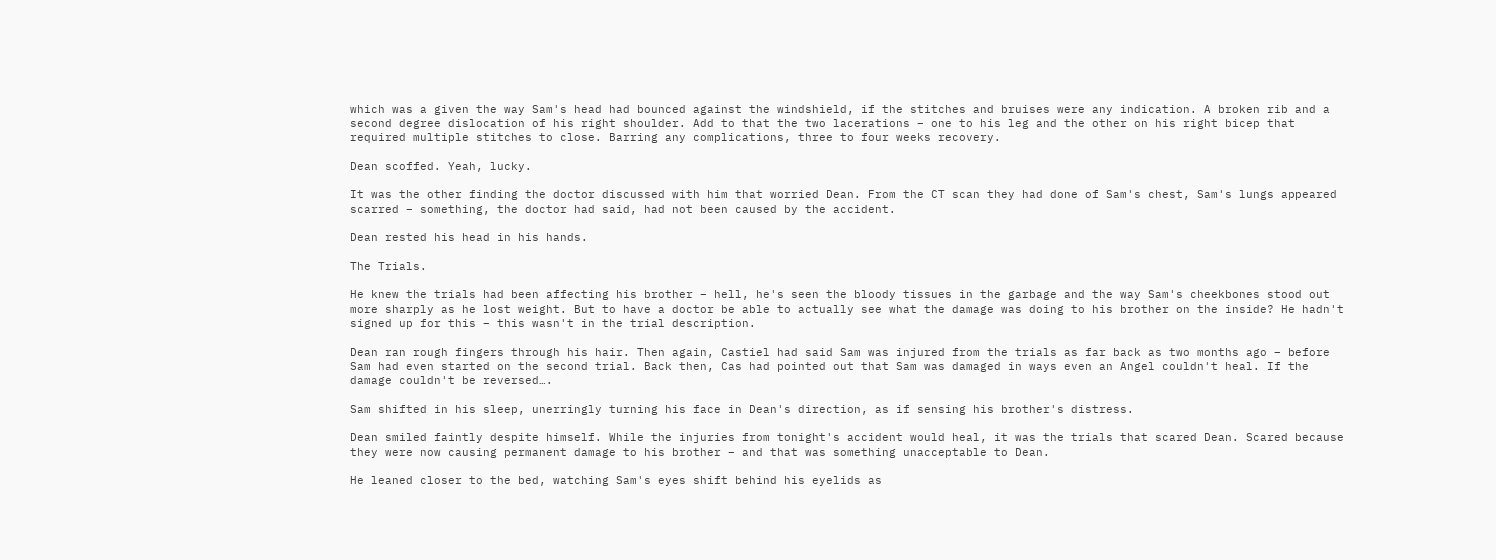which was a given the way Sam's head had bounced against the windshield, if the stitches and bruises were any indication. A broken rib and a second degree dislocation of his right shoulder. Add to that the two lacerations – one to his leg and the other on his right bicep that required multiple stitches to close. Barring any complications, three to four weeks recovery.

Dean scoffed. Yeah, lucky.

It was the other finding the doctor discussed with him that worried Dean. From the CT scan they had done of Sam's chest, Sam's lungs appeared scarred – something, the doctor had said, had not been caused by the accident.

Dean rested his head in his hands.

The Trials.

He knew the trials had been affecting his brother – hell, he's seen the bloody tissues in the garbage and the way Sam's cheekbones stood out more sharply as he lost weight. But to have a doctor be able to actually see what the damage was doing to his brother on the inside? He hadn't signed up for this – this wasn't in the trial description.

Dean ran rough fingers through his hair. Then again, Castiel had said Sam was injured from the trials as far back as two months ago – before Sam had even started on the second trial. Back then, Cas had pointed out that Sam was damaged in ways even an Angel couldn't heal. If the damage couldn't be reversed….

Sam shifted in his sleep, unerringly turning his face in Dean's direction, as if sensing his brother's distress.

Dean smiled faintly despite himself. While the injuries from tonight's accident would heal, it was the trials that scared Dean. Scared because they were now causing permanent damage to his brother – and that was something unacceptable to Dean.

He leaned closer to the bed, watching Sam's eyes shift behind his eyelids as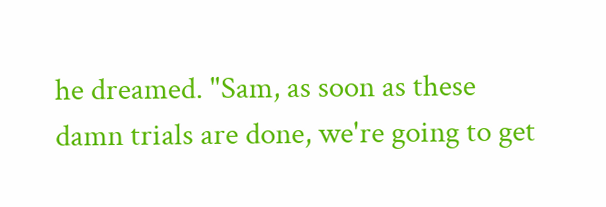he dreamed. "Sam, as soon as these damn trials are done, we're going to get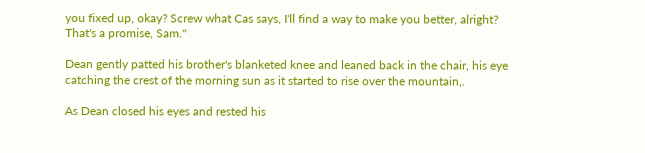you fixed up, okay? Screw what Cas says, I'll find a way to make you better, alright? That's a promise, Sam."

Dean gently patted his brother's blanketed knee and leaned back in the chair, his eye catching the crest of the morning sun as it started to rise over the mountain,.

As Dean closed his eyes and rested his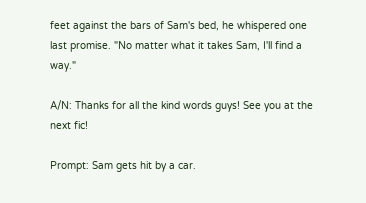feet against the bars of Sam's bed, he whispered one last promise. "No matter what it takes Sam, I'll find a way."

A/N: Thanks for all the kind words guys! See you at the next fic!

Prompt: Sam gets hit by a car.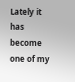Lately it has become one of my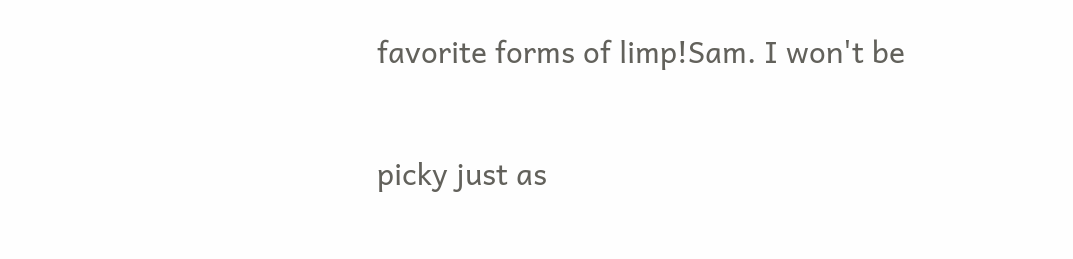favorite forms of limp!Sam. I won't be

picky just as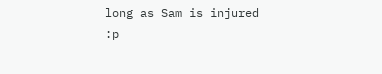long as Sam is injured :p